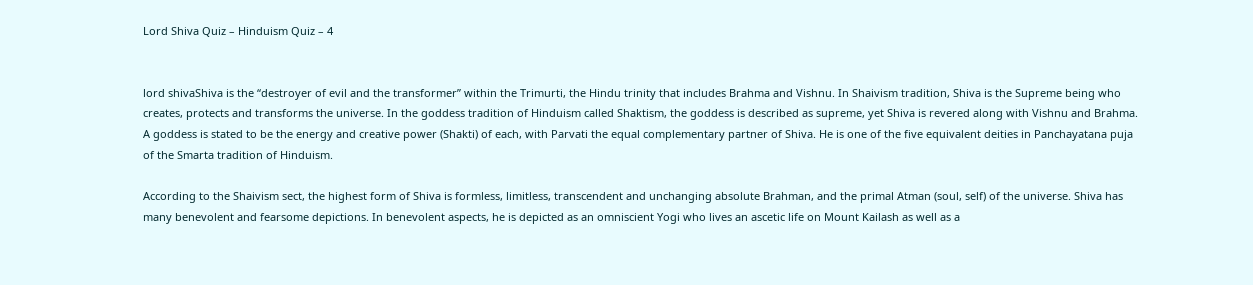Lord Shiva Quiz – Hinduism Quiz – 4


lord shivaShiva is the “destroyer of evil and the transformer” within the Trimurti, the Hindu trinity that includes Brahma and Vishnu. In Shaivism tradition, Shiva is the Supreme being who creates, protects and transforms the universe. In the goddess tradition of Hinduism called Shaktism, the goddess is described as supreme, yet Shiva is revered along with Vishnu and Brahma. A goddess is stated to be the energy and creative power (Shakti) of each, with Parvati the equal complementary partner of Shiva. He is one of the five equivalent deities in Panchayatana puja of the Smarta tradition of Hinduism.

According to the Shaivism sect, the highest form of Shiva is formless, limitless, transcendent and unchanging absolute Brahman, and the primal Atman (soul, self) of the universe. Shiva has many benevolent and fearsome depictions. In benevolent aspects, he is depicted as an omniscient Yogi who lives an ascetic life on Mount Kailash as well as a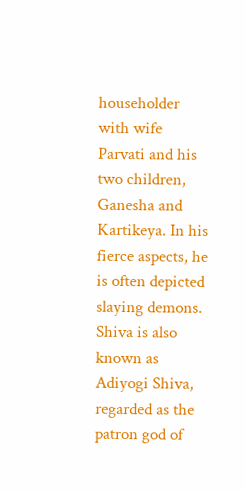householder with wife Parvati and his two children, Ganesha and Kartikeya. In his fierce aspects, he is often depicted slaying demons. Shiva is also known as Adiyogi Shiva, regarded as the patron god of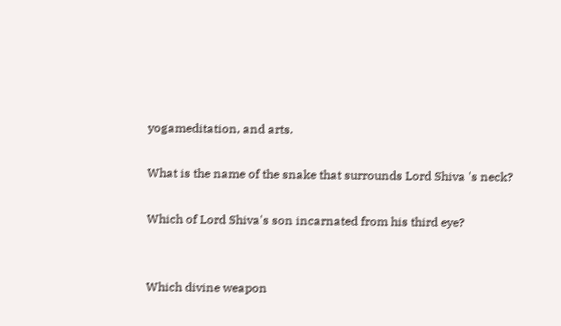yogameditation, and arts.

What is the name of the snake that surrounds Lord Shiva 's neck?

Which of Lord Shiva's son incarnated from his third eye?


Which divine weapon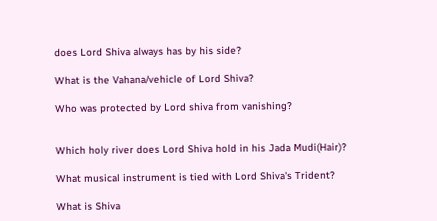does Lord Shiva always has by his side?

What is the Vahana/vehicle of Lord Shiva?

Who was protected by Lord shiva from vanishing?


Which holy river does Lord Shiva hold in his Jada Mudi(Hair)?

What musical instrument is tied with Lord Shiva's Trident?

What is Shiva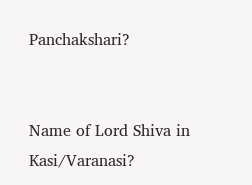Panchakshari?


Name of Lord Shiva in Kasi/Varanasi?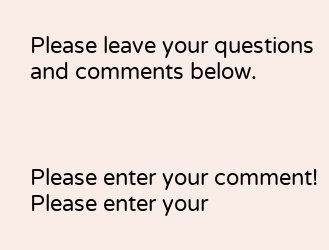Please leave your questions and comments below.



Please enter your comment!
Please enter your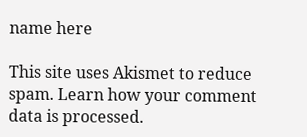name here

This site uses Akismet to reduce spam. Learn how your comment data is processed.